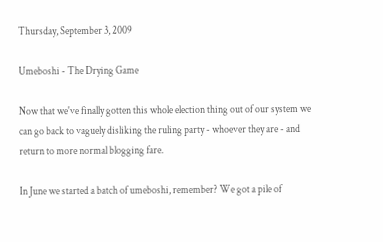Thursday, September 3, 2009

Umeboshi - The Drying Game

Now that we've finally gotten this whole election thing out of our system we can go back to vaguely disliking the ruling party - whoever they are - and return to more normal blogging fare.

In June we started a batch of umeboshi, remember? We got a pile of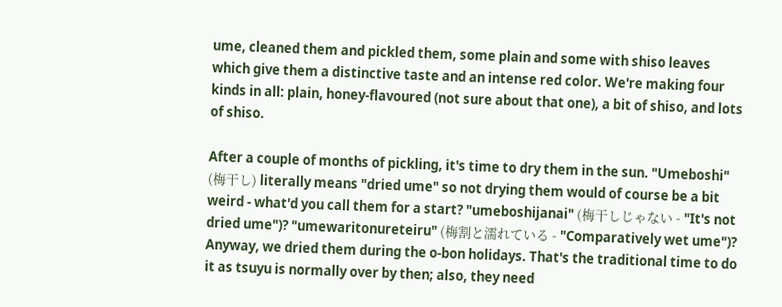ume, cleaned them and pickled them, some plain and some with shiso leaves which give them a distinctive taste and an intense red color. We're making four kinds in all: plain, honey-flavoured (not sure about that one), a bit of shiso, and lots of shiso.

After a couple of months of pickling, it's time to dry them in the sun. "Umeboshi" (梅干し) literally means "dried ume" so not drying them would of course be a bit weird - what'd you call them for a start? "umeboshijanai" (梅干しじゃない - "It's not dried ume")? "umewaritonureteiru" (梅割と濡れている - "Comparatively wet ume")? Anyway, we dried them during the o-bon holidays. That's the traditional time to do it as tsuyu is normally over by then; also, they need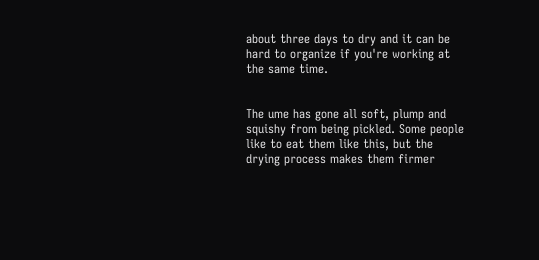about three days to dry and it can be hard to organize if you're working at the same time.


The ume has gone all soft, plump and squishy from being pickled. Some people like to eat them like this, but the drying process makes them firmer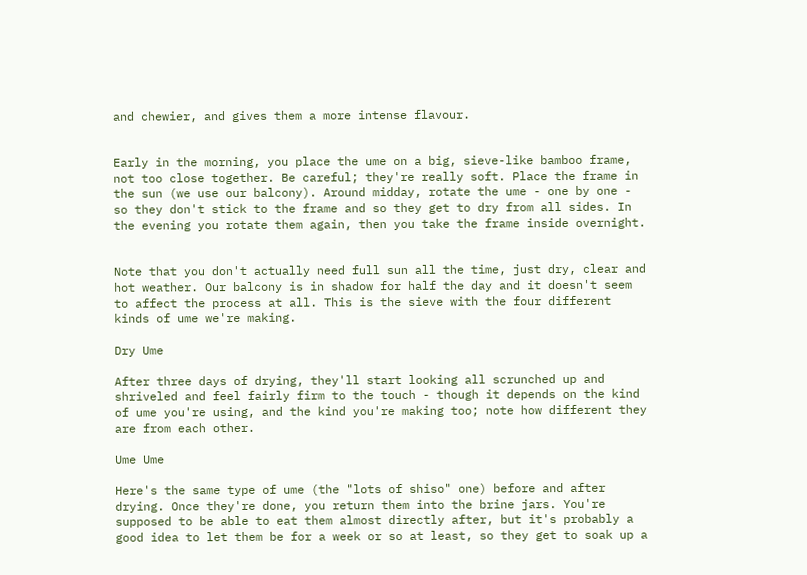and chewier, and gives them a more intense flavour.


Early in the morning, you place the ume on a big, sieve-like bamboo frame, not too close together. Be careful; they're really soft. Place the frame in the sun (we use our balcony). Around midday, rotate the ume - one by one - so they don't stick to the frame and so they get to dry from all sides. In the evening you rotate them again, then you take the frame inside overnight.


Note that you don't actually need full sun all the time, just dry, clear and hot weather. Our balcony is in shadow for half the day and it doesn't seem to affect the process at all. This is the sieve with the four different kinds of ume we're making.

Dry Ume

After three days of drying, they'll start looking all scrunched up and shriveled and feel fairly firm to the touch - though it depends on the kind of ume you're using, and the kind you're making too; note how different they are from each other.

Ume Ume

Here's the same type of ume (the "lots of shiso" one) before and after drying. Once they're done, you return them into the brine jars. You're supposed to be able to eat them almost directly after, but it's probably a good idea to let them be for a week or so at least, so they get to soak up a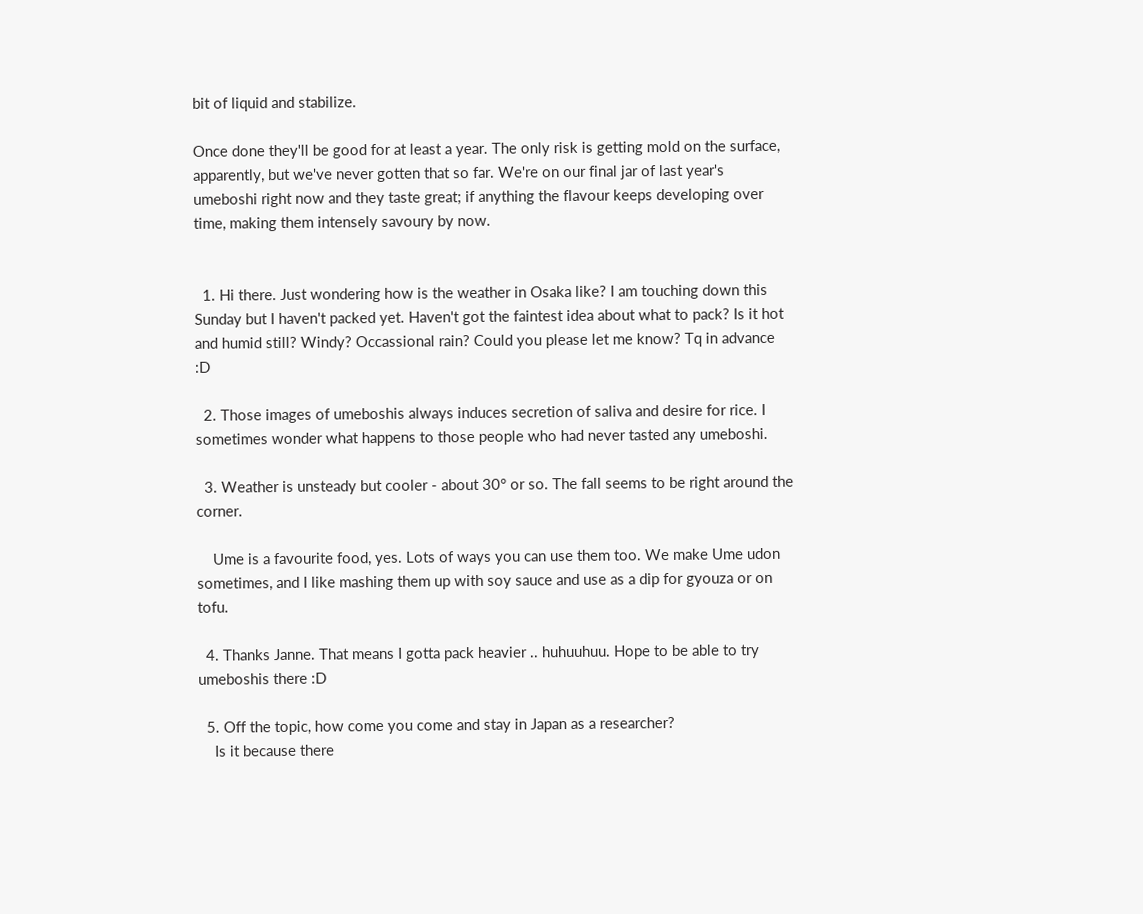bit of liquid and stabilize.

Once done they'll be good for at least a year. The only risk is getting mold on the surface, apparently, but we've never gotten that so far. We're on our final jar of last year's umeboshi right now and they taste great; if anything the flavour keeps developing over time, making them intensely savoury by now.


  1. Hi there. Just wondering how is the weather in Osaka like? I am touching down this Sunday but I haven't packed yet. Haven't got the faintest idea about what to pack? Is it hot and humid still? Windy? Occassional rain? Could you please let me know? Tq in advance :D

  2. Those images of umeboshis always induces secretion of saliva and desire for rice. I sometimes wonder what happens to those people who had never tasted any umeboshi.

  3. Weather is unsteady but cooler - about 30° or so. The fall seems to be right around the corner.

    Ume is a favourite food, yes. Lots of ways you can use them too. We make Ume udon sometimes, and I like mashing them up with soy sauce and use as a dip for gyouza or on tofu.

  4. Thanks Janne. That means I gotta pack heavier .. huhuuhuu. Hope to be able to try umeboshis there :D

  5. Off the topic, how come you come and stay in Japan as a researcher?
    Is it because there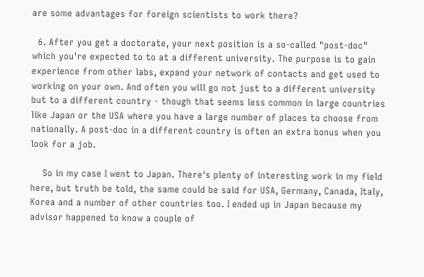are some advantages for foreign scientists to work there?

  6. After you get a doctorate, your next position is a so-called "post-doc" which you're expected to to at a different university. The purpose is to gain experience from other labs, expand your network of contacts and get used to working on your own. And often you will go not just to a different university but to a different country - though that seems less common in large countries like Japan or the USA where you have a large number of places to choose from nationally. A post-doc in a different country is often an extra bonus when you look for a job.

    So in my case I went to Japan. There's plenty of interesting work in my field here, but truth be told, the same could be said for USA, Germany, Canada, Italy, Korea and a number of other countries too. I ended up in Japan because my advisor happened to know a couple of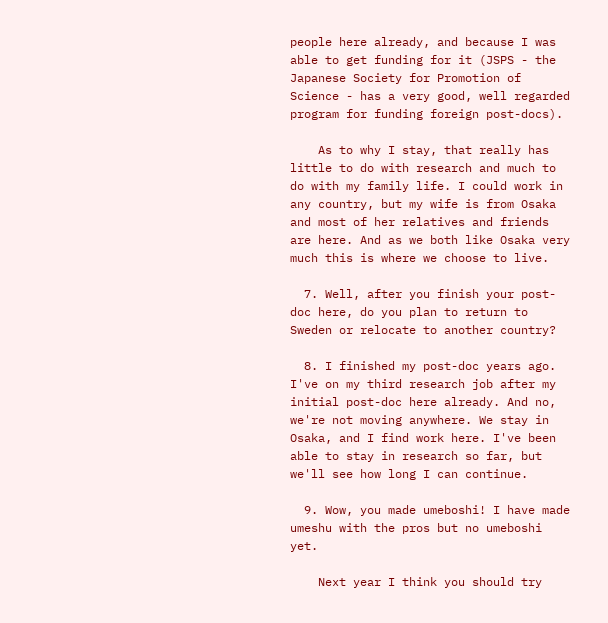people here already, and because I was able to get funding for it (JSPS - the Japanese Society for Promotion of Science - has a very good, well regarded program for funding foreign post-docs).

    As to why I stay, that really has little to do with research and much to do with my family life. I could work in any country, but my wife is from Osaka and most of her relatives and friends are here. And as we both like Osaka very much this is where we choose to live.

  7. Well, after you finish your post-doc here, do you plan to return to Sweden or relocate to another country?

  8. I finished my post-doc years ago. I've on my third research job after my initial post-doc here already. And no, we're not moving anywhere. We stay in Osaka, and I find work here. I've been able to stay in research so far, but we'll see how long I can continue.

  9. Wow, you made umeboshi! I have made umeshu with the pros but no umeboshi yet.

    Next year I think you should try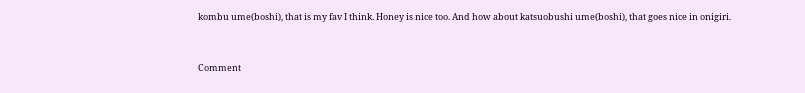kombu ume(boshi), that is my fav I think. Honey is nice too. And how about katsuobushi ume(boshi), that goes nice in onigiri.


Comment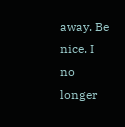away. Be nice. I no longer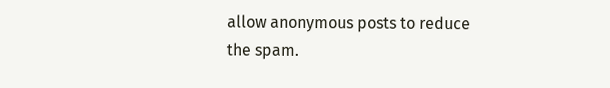allow anonymous posts to reduce the spam.